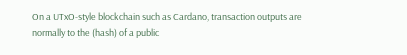On a UTxO-style blockchain such as Cardano, transaction outputs are normally to the (hash) of a public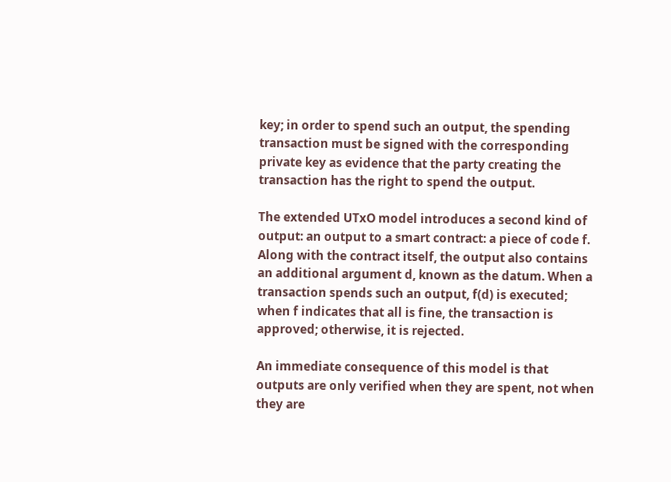key; in order to spend such an output, the spending transaction must be signed with the corresponding private key as evidence that the party creating the transaction has the right to spend the output.

The extended UTxO model introduces a second kind of output: an output to a smart contract: a piece of code f. Along with the contract itself, the output also contains an additional argument d, known as the datum. When a transaction spends such an output, f(d) is executed; when f indicates that all is fine, the transaction is approved; otherwise, it is rejected.

An immediate consequence of this model is that outputs are only verified when they are spent, not when they are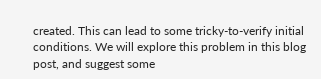created. This can lead to some tricky-to-verify initial conditions. We will explore this problem in this blog post, and suggest some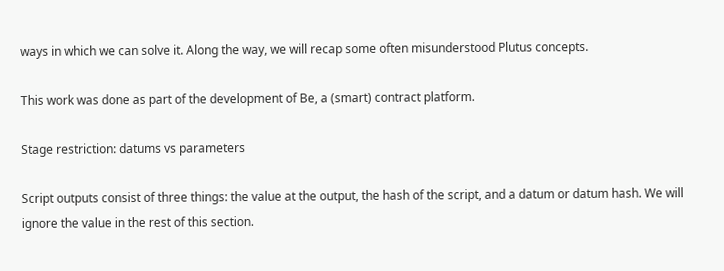ways in which we can solve it. Along the way, we will recap some often misunderstood Plutus concepts.

This work was done as part of the development of Be, a (smart) contract platform.

Stage restriction: datums vs parameters

Script outputs consist of three things: the value at the output, the hash of the script, and a datum or datum hash. We will ignore the value in the rest of this section.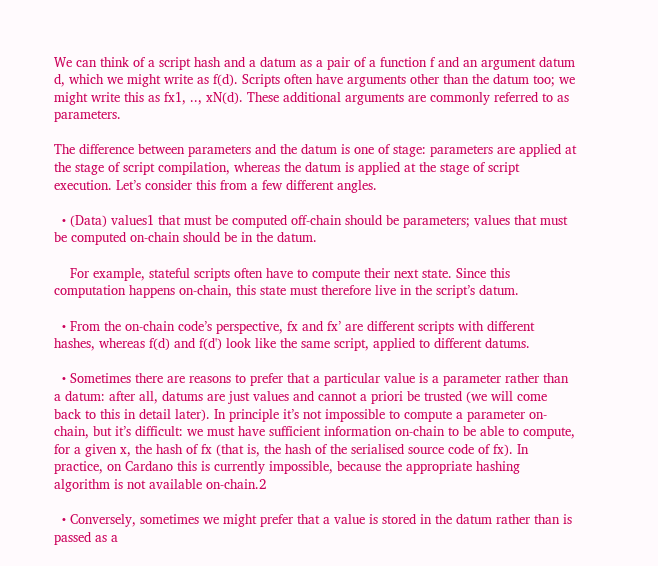We can think of a script hash and a datum as a pair of a function f and an argument datum d, which we might write as f(d). Scripts often have arguments other than the datum too; we might write this as fx1, .., xN(d). These additional arguments are commonly referred to as parameters.

The difference between parameters and the datum is one of stage: parameters are applied at the stage of script compilation, whereas the datum is applied at the stage of script execution. Let’s consider this from a few different angles.

  • (Data) values1 that must be computed off-chain should be parameters; values that must be computed on-chain should be in the datum.

    For example, stateful scripts often have to compute their next state. Since this computation happens on-chain, this state must therefore live in the script’s datum.

  • From the on-chain code’s perspective, fx and fx’ are different scripts with different hashes, whereas f(d) and f(d') look like the same script, applied to different datums.

  • Sometimes there are reasons to prefer that a particular value is a parameter rather than a datum: after all, datums are just values and cannot a priori be trusted (we will come back to this in detail later). In principle it’s not impossible to compute a parameter on-chain, but it’s difficult: we must have sufficient information on-chain to be able to compute, for a given x, the hash of fx (that is, the hash of the serialised source code of fx). In practice, on Cardano this is currently impossible, because the appropriate hashing algorithm is not available on-chain.2

  • Conversely, sometimes we might prefer that a value is stored in the datum rather than is passed as a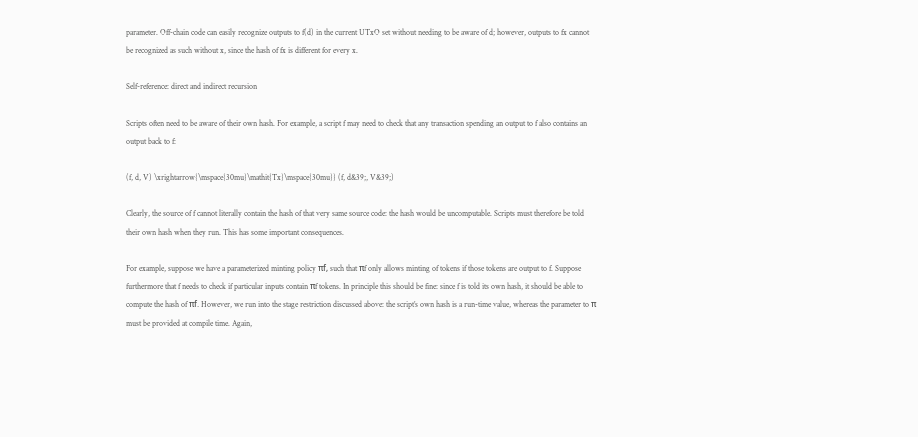parameter. Off-chain code can easily recognize outputs to f(d) in the current UTxO set without needing to be aware of d; however, outputs to fx cannot be recognized as such without x, since the hash of fx is different for every x.

Self-reference: direct and indirect recursion

Scripts often need to be aware of their own hash. For example, a script f may need to check that any transaction spending an output to f also contains an output back to f:

(f, d, V) \xrightarrow{\mspace{30mu}\mathit{Tx}\mspace{30mu}} (f, d&39;, V&39;)

Clearly, the source of f cannot literally contain the hash of that very same source code: the hash would be uncomputable. Scripts must therefore be told their own hash when they run. This has some important consequences.

For example, suppose we have a parameterized minting policy πf, such that πf only allows minting of tokens if those tokens are output to f. Suppose furthermore that f needs to check if particular inputs contain πf tokens. In principle this should be fine: since f is told its own hash, it should be able to compute the hash of πf. However, we run into the stage restriction discussed above: the script’s own hash is a run-time value, whereas the parameter to π must be provided at compile time. Again,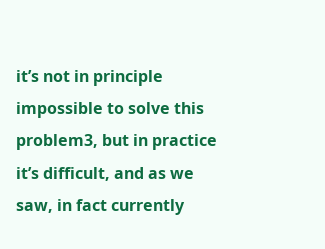it’s not in principle impossible to solve this problem3, but in practice it’s difficult, and as we saw, in fact currently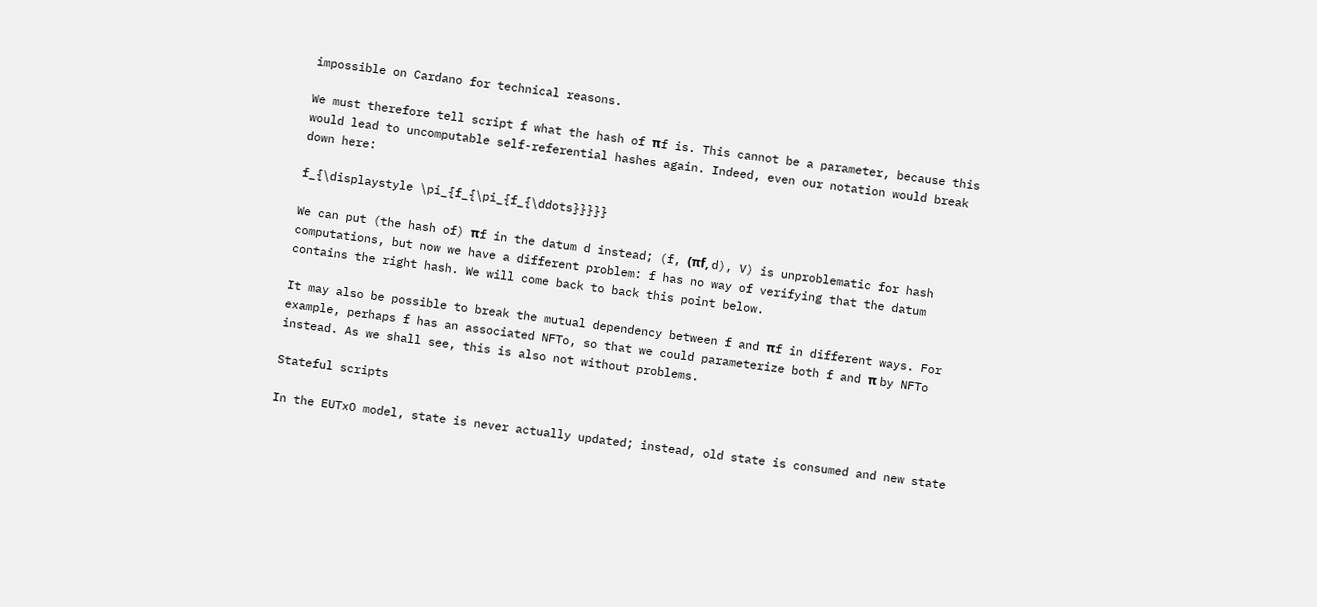impossible on Cardano for technical reasons.

We must therefore tell script f what the hash of πf is. This cannot be a parameter, because this would lead to uncomputable self-referential hashes again. Indeed, even our notation would break down here:

f_{\displaystyle \pi_{f_{\pi_{f_{\ddots}}}}}

We can put (the hash of) πf in the datum d instead; (f, (πf, d), V) is unproblematic for hash computations, but now we have a different problem: f has no way of verifying that the datum contains the right hash. We will come back to back this point below.

It may also be possible to break the mutual dependency between f and πf in different ways. For example, perhaps f has an associated NFTo, so that we could parameterize both f and π by NFTo instead. As we shall see, this is also not without problems.

Stateful scripts

In the EUTxO model, state is never actually updated; instead, old state is consumed and new state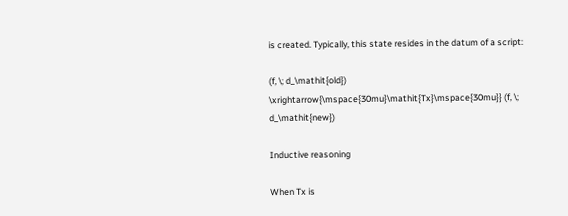is created. Typically, this state resides in the datum of a script:

(f, \; d_\mathit{old}) \xrightarrow{\mspace{30mu}\mathit{Tx}\mspace{30mu}} (f, \; d_\mathit{new})

Inductive reasoning

When Tx is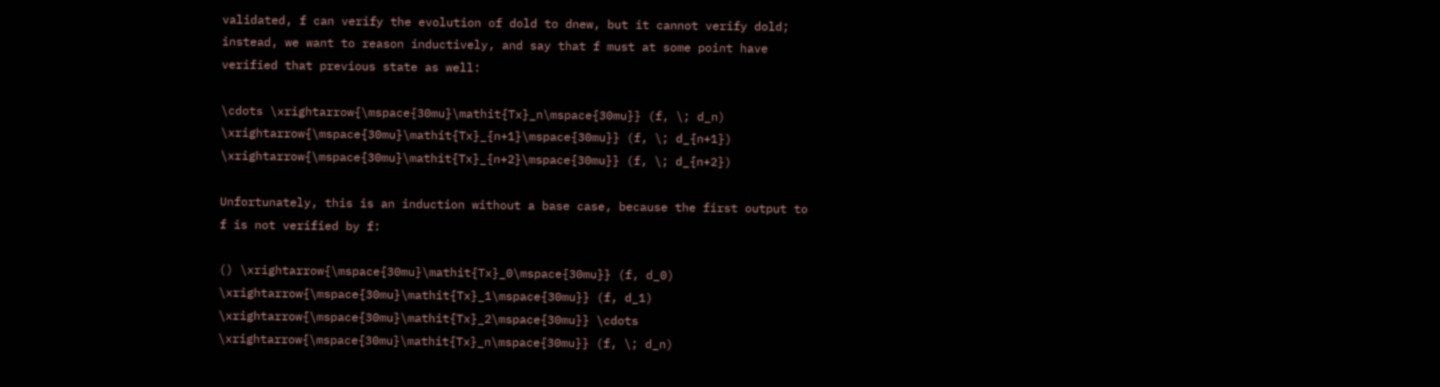validated, f can verify the evolution of dold to dnew, but it cannot verify dold; instead, we want to reason inductively, and say that f must at some point have verified that previous state as well:

\cdots \xrightarrow{\mspace{30mu}\mathit{Tx}_n\mspace{30mu}} (f, \; d_n) \xrightarrow{\mspace{30mu}\mathit{Tx}_{n+1}\mspace{30mu}} (f, \; d_{n+1}) \xrightarrow{\mspace{30mu}\mathit{Tx}_{n+2}\mspace{30mu}} (f, \; d_{n+2})

Unfortunately, this is an induction without a base case, because the first output to f is not verified by f:

() \xrightarrow{\mspace{30mu}\mathit{Tx}_0\mspace{30mu}} (f, d_0) \xrightarrow{\mspace{30mu}\mathit{Tx}_1\mspace{30mu}} (f, d_1) \xrightarrow{\mspace{30mu}\mathit{Tx}_2\mspace{30mu}} \cdots \xrightarrow{\mspace{30mu}\mathit{Tx}_n\mspace{30mu}} (f, \; d_n)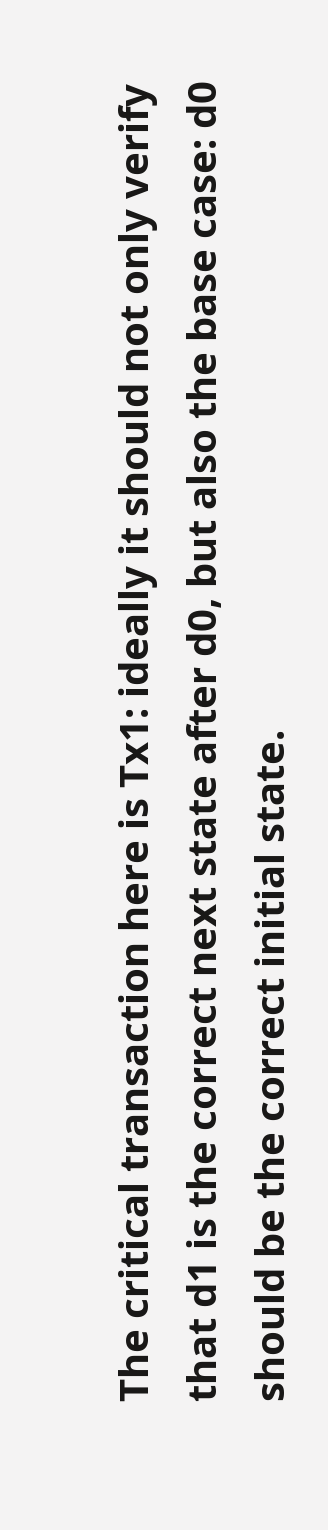The critical transaction here is Tx1: ideally it should not only verify that d1 is the correct next state after d0, but also the base case: d0 should be the correct initial state.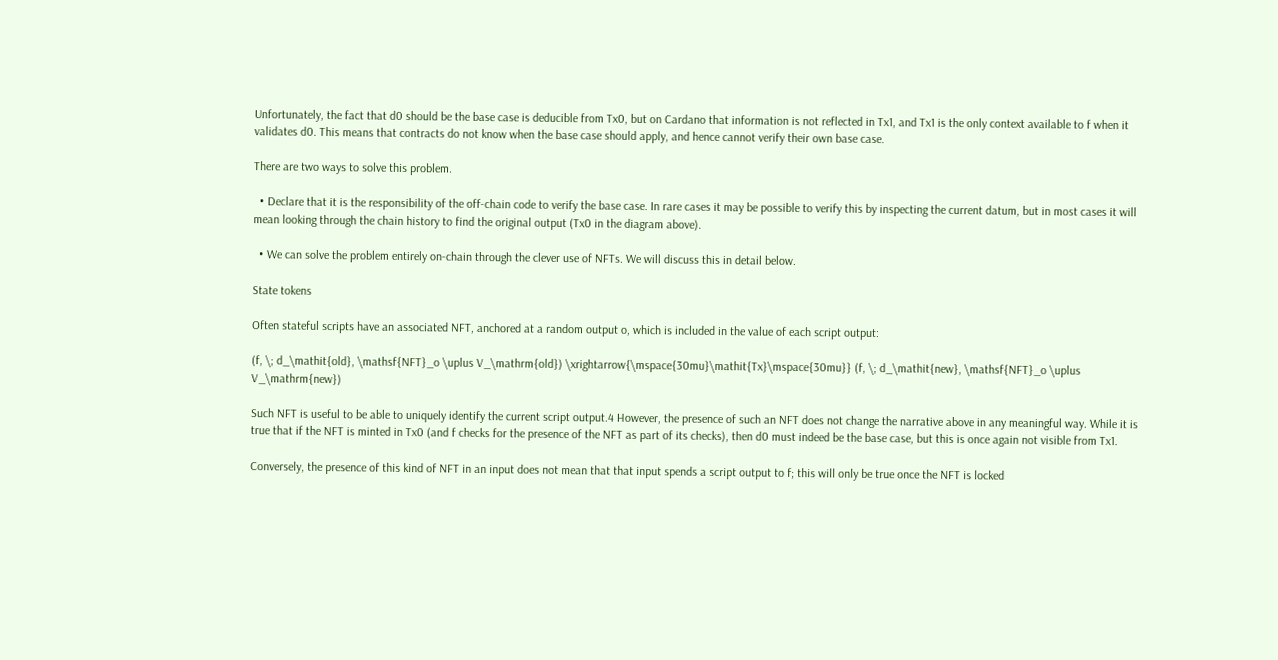Unfortunately, the fact that d0 should be the base case is deducible from Tx0, but on Cardano that information is not reflected in Tx1, and Tx1 is the only context available to f when it validates d0. This means that contracts do not know when the base case should apply, and hence cannot verify their own base case.

There are two ways to solve this problem.

  • Declare that it is the responsibility of the off-chain code to verify the base case. In rare cases it may be possible to verify this by inspecting the current datum, but in most cases it will mean looking through the chain history to find the original output (Tx0 in the diagram above).

  • We can solve the problem entirely on-chain through the clever use of NFTs. We will discuss this in detail below.

State tokens

Often stateful scripts have an associated NFT, anchored at a random output o, which is included in the value of each script output:

(f, \; d_\mathit{old}, \mathsf{NFT}_o \uplus V_\mathrm{old}) \xrightarrow{\mspace{30mu}\mathit{Tx}\mspace{30mu}} (f, \; d_\mathit{new}, \mathsf{NFT}_o \uplus V_\mathrm{new})

Such NFT is useful to be able to uniquely identify the current script output.4 However, the presence of such an NFT does not change the narrative above in any meaningful way. While it is true that if the NFT is minted in Tx0 (and f checks for the presence of the NFT as part of its checks), then d0 must indeed be the base case, but this is once again not visible from Tx1.

Conversely, the presence of this kind of NFT in an input does not mean that that input spends a script output to f; this will only be true once the NFT is locked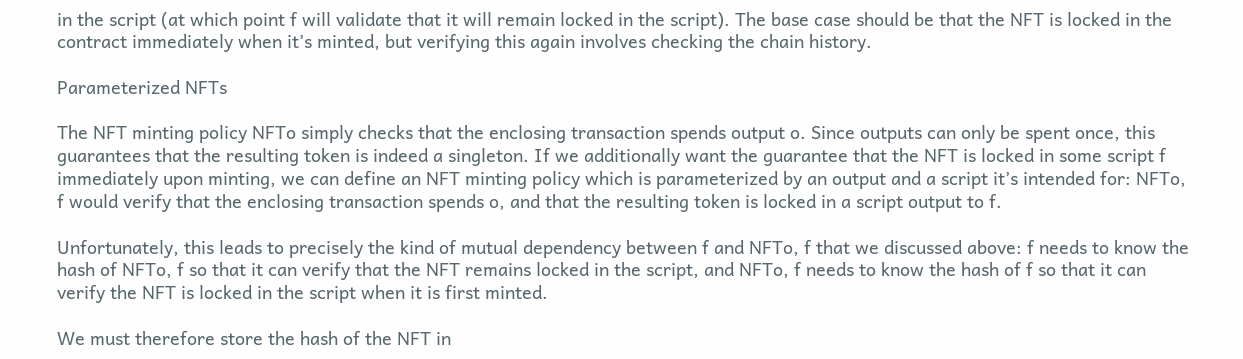in the script (at which point f will validate that it will remain locked in the script). The base case should be that the NFT is locked in the contract immediately when it’s minted, but verifying this again involves checking the chain history.

Parameterized NFTs

The NFT minting policy NFTo simply checks that the enclosing transaction spends output o. Since outputs can only be spent once, this guarantees that the resulting token is indeed a singleton. If we additionally want the guarantee that the NFT is locked in some script f immediately upon minting, we can define an NFT minting policy which is parameterized by an output and a script it’s intended for: NFTo, f would verify that the enclosing transaction spends o, and that the resulting token is locked in a script output to f.

Unfortunately, this leads to precisely the kind of mutual dependency between f and NFTo, f that we discussed above: f needs to know the hash of NFTo, f so that it can verify that the NFT remains locked in the script, and NFTo, f needs to know the hash of f so that it can verify the NFT is locked in the script when it is first minted.

We must therefore store the hash of the NFT in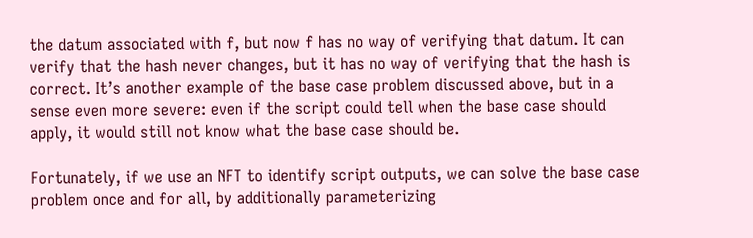the datum associated with f, but now f has no way of verifying that datum. It can verify that the hash never changes, but it has no way of verifying that the hash is correct. It’s another example of the base case problem discussed above, but in a sense even more severe: even if the script could tell when the base case should apply, it would still not know what the base case should be.

Fortunately, if we use an NFT to identify script outputs, we can solve the base case problem once and for all, by additionally parameterizing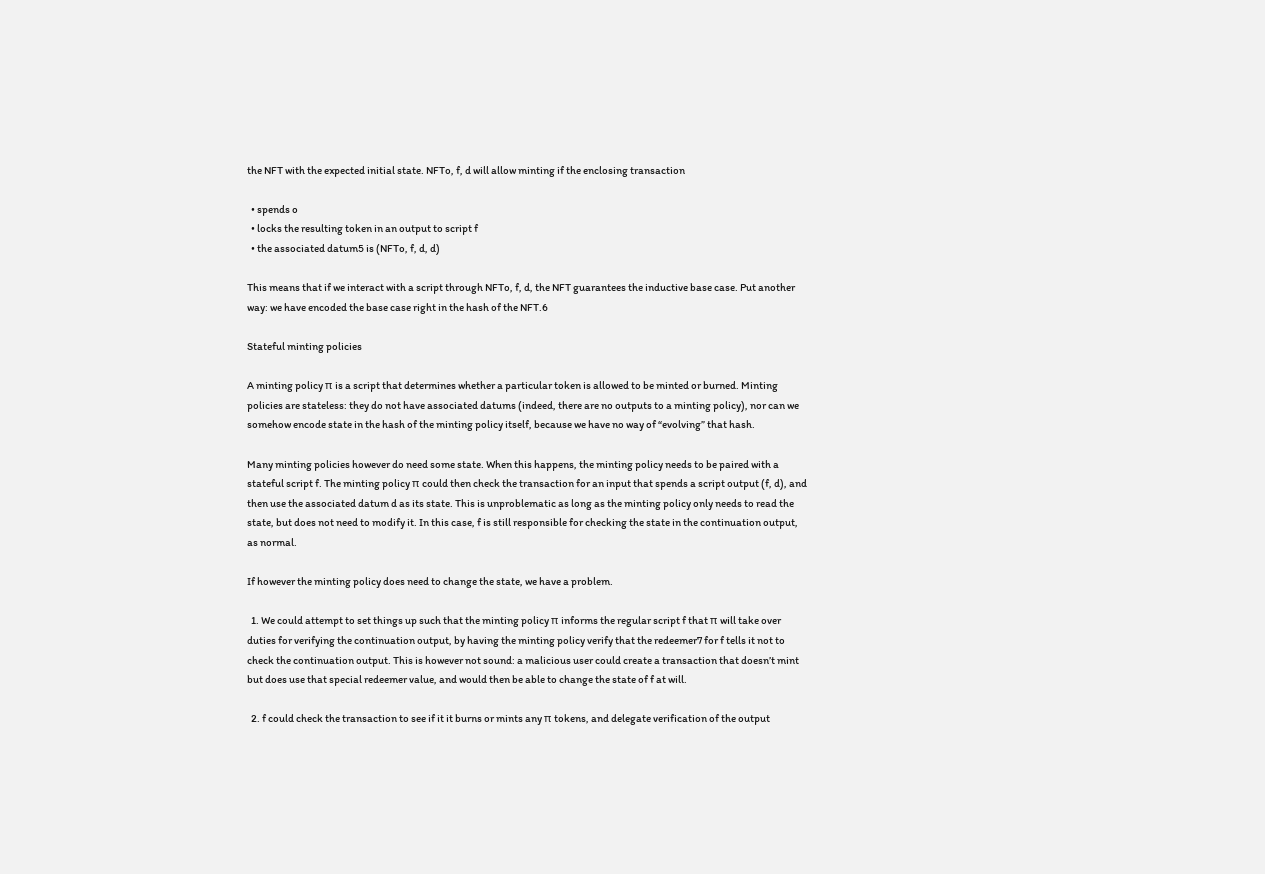the NFT with the expected initial state. NFTo, f, d will allow minting if the enclosing transaction

  • spends o
  • locks the resulting token in an output to script f
  • the associated datum5 is (NFTo, f, d, d)

This means that if we interact with a script through NFTo, f, d, the NFT guarantees the inductive base case. Put another way: we have encoded the base case right in the hash of the NFT.6

Stateful minting policies

A minting policy π is a script that determines whether a particular token is allowed to be minted or burned. Minting policies are stateless: they do not have associated datums (indeed, there are no outputs to a minting policy), nor can we somehow encode state in the hash of the minting policy itself, because we have no way of “evolving” that hash.

Many minting policies however do need some state. When this happens, the minting policy needs to be paired with a stateful script f. The minting policy π could then check the transaction for an input that spends a script output (f, d), and then use the associated datum d as its state. This is unproblematic as long as the minting policy only needs to read the state, but does not need to modify it. In this case, f is still responsible for checking the state in the continuation output, as normal.

If however the minting policy does need to change the state, we have a problem.

  1. We could attempt to set things up such that the minting policy π informs the regular script f that π will take over duties for verifying the continuation output, by having the minting policy verify that the redeemer7 for f tells it not to check the continuation output. This is however not sound: a malicious user could create a transaction that doesn’t mint but does use that special redeemer value, and would then be able to change the state of f at will.

  2. f could check the transaction to see if it it burns or mints any π tokens, and delegate verification of the output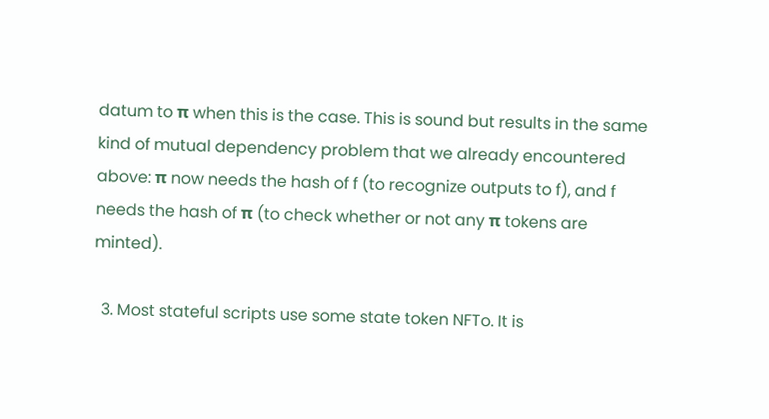datum to π when this is the case. This is sound but results in the same kind of mutual dependency problem that we already encountered above: π now needs the hash of f (to recognize outputs to f), and f needs the hash of π (to check whether or not any π tokens are minted).

  3. Most stateful scripts use some state token NFTo. It is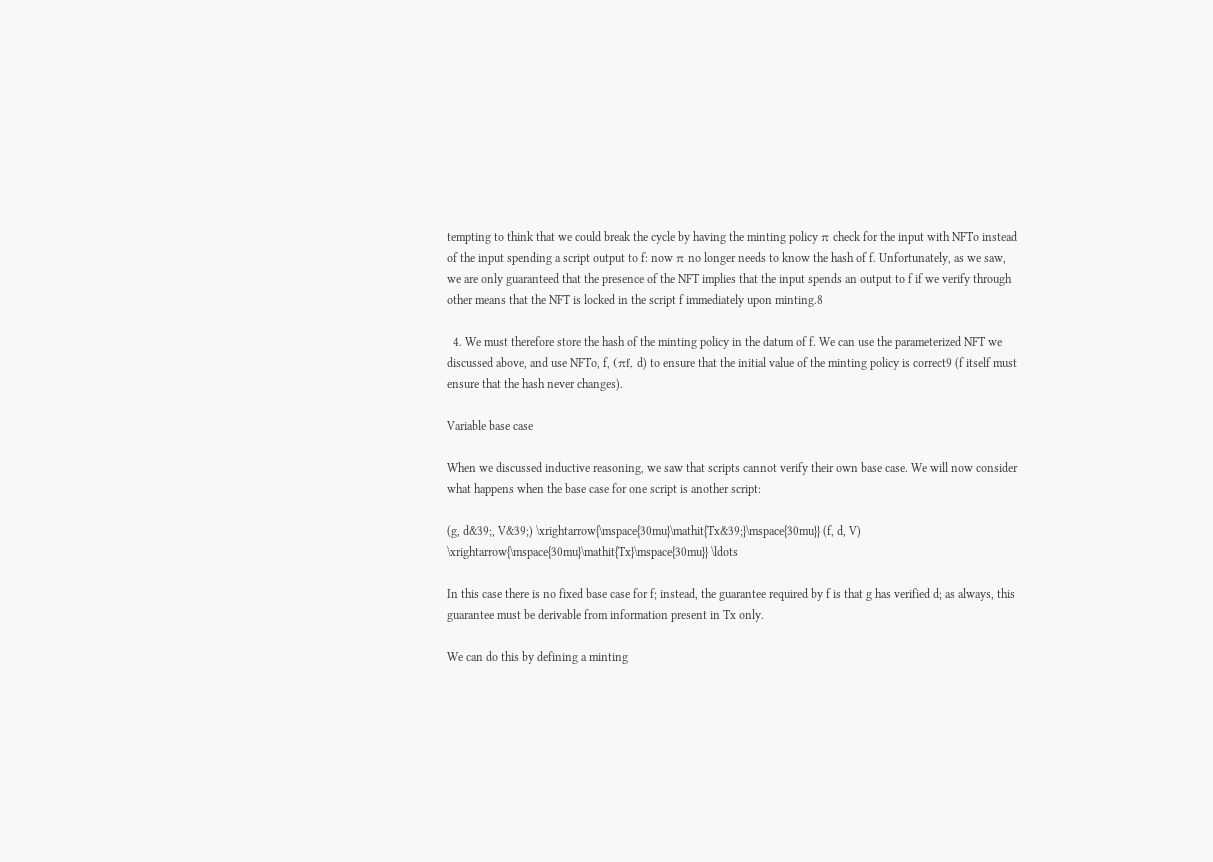tempting to think that we could break the cycle by having the minting policy π check for the input with NFTo instead of the input spending a script output to f: now π no longer needs to know the hash of f. Unfortunately, as we saw, we are only guaranteed that the presence of the NFT implies that the input spends an output to f if we verify through other means that the NFT is locked in the script f immediately upon minting.8

  4. We must therefore store the hash of the minting policy in the datum of f. We can use the parameterized NFT we discussed above, and use NFTo, f, (πf, d) to ensure that the initial value of the minting policy is correct9 (f itself must ensure that the hash never changes).

Variable base case

When we discussed inductive reasoning, we saw that scripts cannot verify their own base case. We will now consider what happens when the base case for one script is another script:

(g, d&39;, V&39;) \xrightarrow{\mspace{30mu}\mathit{Tx&39;}\mspace{30mu}} (f, d, V) \xrightarrow{\mspace{30mu}\mathit{Tx}\mspace{30mu}} \ldots

In this case there is no fixed base case for f; instead, the guarantee required by f is that g has verified d; as always, this guarantee must be derivable from information present in Tx only.

We can do this by defining a minting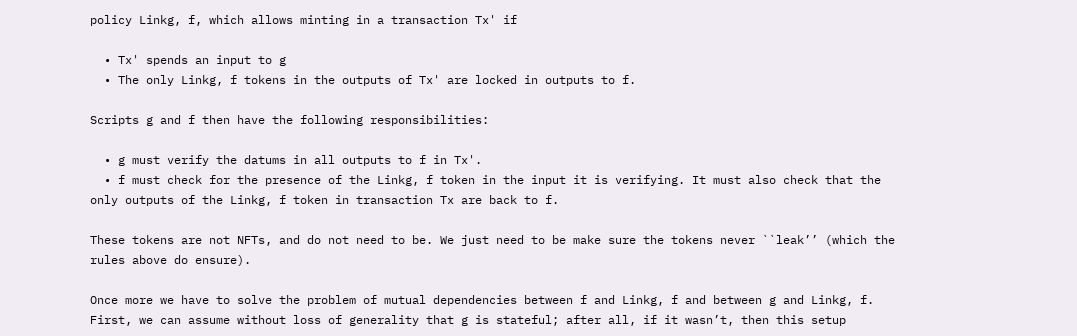policy Linkg, f, which allows minting in a transaction Tx' if

  • Tx' spends an input to g
  • The only Linkg, f tokens in the outputs of Tx' are locked in outputs to f.

Scripts g and f then have the following responsibilities:

  • g must verify the datums in all outputs to f in Tx'.
  • f must check for the presence of the Linkg, f token in the input it is verifying. It must also check that the only outputs of the Linkg, f token in transaction Tx are back to f.

These tokens are not NFTs, and do not need to be. We just need to be make sure the tokens never ``leak’’ (which the rules above do ensure).

Once more we have to solve the problem of mutual dependencies between f and Linkg, f and between g and Linkg, f. First, we can assume without loss of generality that g is stateful; after all, if it wasn’t, then this setup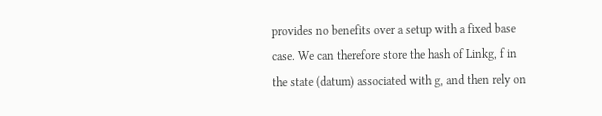provides no benefits over a setup with a fixed base case. We can therefore store the hash of Linkg, f in the state (datum) associated with g, and then rely on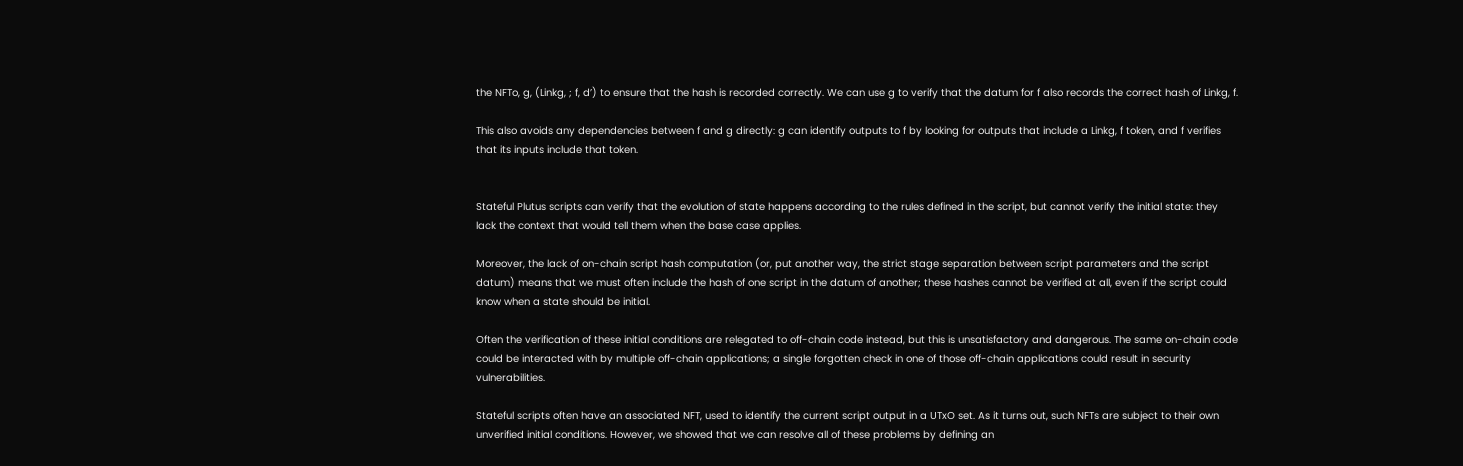the NFTo, g, (Linkg, ; f, d’) to ensure that the hash is recorded correctly. We can use g to verify that the datum for f also records the correct hash of Linkg, f.

This also avoids any dependencies between f and g directly: g can identify outputs to f by looking for outputs that include a Linkg, f token, and f verifies that its inputs include that token.


Stateful Plutus scripts can verify that the evolution of state happens according to the rules defined in the script, but cannot verify the initial state: they lack the context that would tell them when the base case applies.

Moreover, the lack of on-chain script hash computation (or, put another way, the strict stage separation between script parameters and the script datum) means that we must often include the hash of one script in the datum of another; these hashes cannot be verified at all, even if the script could know when a state should be initial.

Often the verification of these initial conditions are relegated to off-chain code instead, but this is unsatisfactory and dangerous. The same on-chain code could be interacted with by multiple off-chain applications; a single forgotten check in one of those off-chain applications could result in security vulnerabilities.

Stateful scripts often have an associated NFT, used to identify the current script output in a UTxO set. As it turns out, such NFTs are subject to their own unverified initial conditions. However, we showed that we can resolve all of these problems by defining an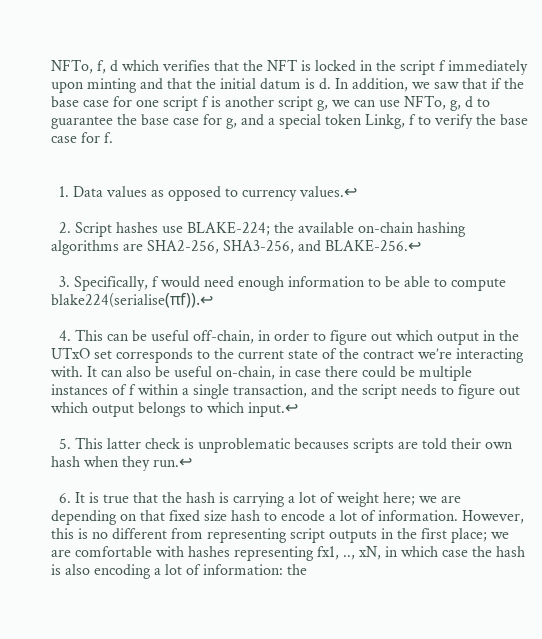NFTo, f, d which verifies that the NFT is locked in the script f immediately upon minting and that the initial datum is d. In addition, we saw that if the base case for one script f is another script g, we can use NFTo, g, d to guarantee the base case for g, and a special token Linkg, f to verify the base case for f.


  1. Data values as opposed to currency values.↩

  2. Script hashes use BLAKE-224; the available on-chain hashing algorithms are SHA2-256, SHA3-256, and BLAKE-256.↩

  3. Specifically, f would need enough information to be able to compute blake224(serialise(πf)).↩

  4. This can be useful off-chain, in order to figure out which output in the UTxO set corresponds to the current state of the contract we’re interacting with. It can also be useful on-chain, in case there could be multiple instances of f within a single transaction, and the script needs to figure out which output belongs to which input.↩

  5. This latter check is unproblematic becauses scripts are told their own hash when they run.↩

  6. It is true that the hash is carrying a lot of weight here; we are depending on that fixed size hash to encode a lot of information. However, this is no different from representing script outputs in the first place; we are comfortable with hashes representing fx1, .., xN, in which case the hash is also encoding a lot of information: the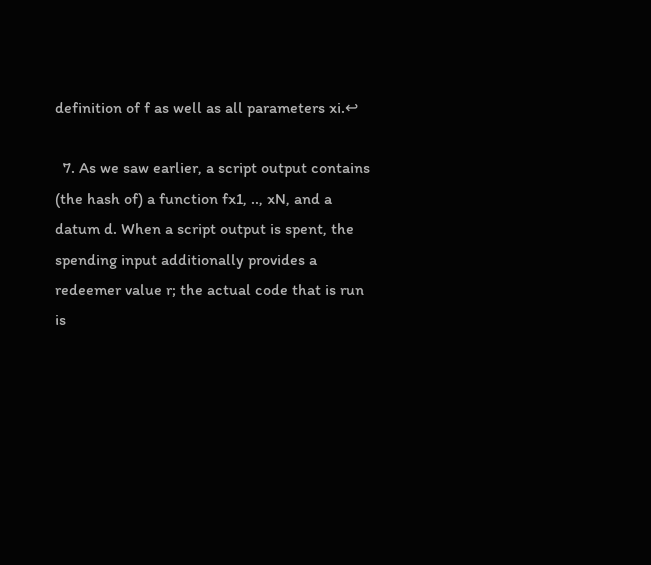definition of f as well as all parameters xi.↩

  7. As we saw earlier, a script output contains (the hash of) a function fx1, .., xN, and a datum d. When a script output is spent, the spending input additionally provides a redeemer value r; the actual code that is run is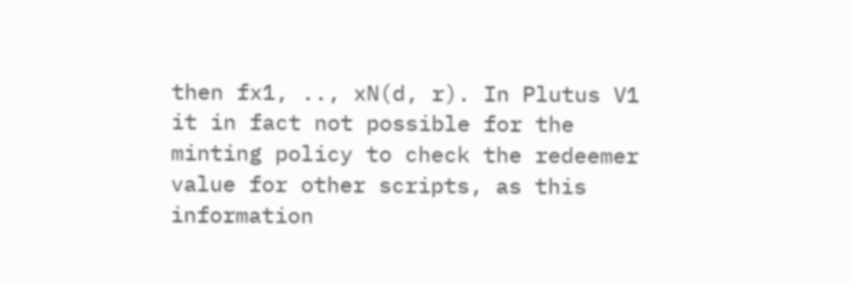then fx1, .., xN(d, r). In Plutus V1 it in fact not possible for the minting policy to check the redeemer value for other scripts, as this information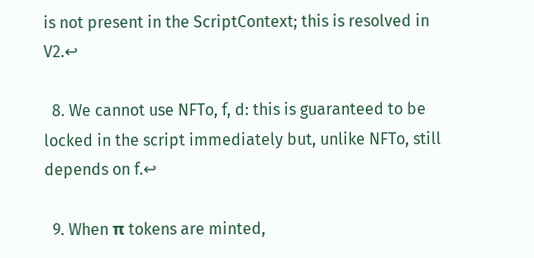is not present in the ScriptContext; this is resolved in V2.↩

  8. We cannot use NFTo, f, d: this is guaranteed to be locked in the script immediately but, unlike NFTo, still depends on f.↩

  9. When π tokens are minted,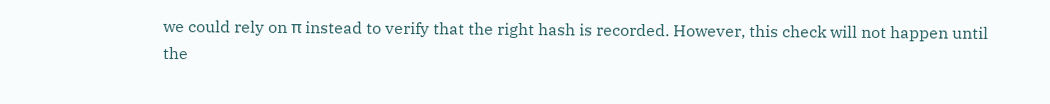we could rely on π instead to verify that the right hash is recorded. However, this check will not happen until the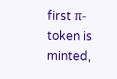first π-token is minted,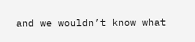and we wouldn’t know what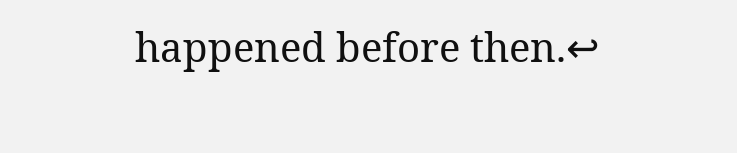happened before then.↩